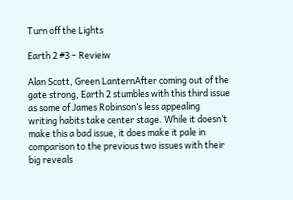Turn off the Lights

Earth 2 #3 – Revieiw

Alan Scott, Green LanternAfter coming out of the gate strong, Earth 2 stumbles with this third issue as some of James Robinson’s less appealing writing habits take center stage. While it doesn’t make this a bad issue, it does make it pale in comparison to the previous two issues with their big reveals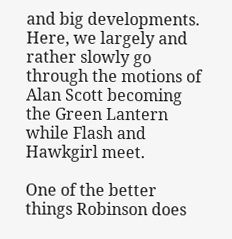and big developments. Here, we largely and rather slowly go through the motions of Alan Scott becoming the Green Lantern while Flash and Hawkgirl meet.

One of the better things Robinson does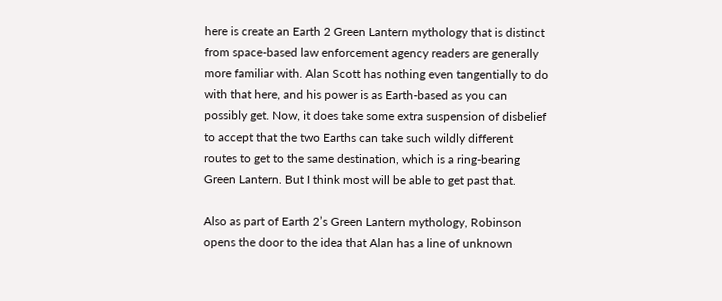here is create an Earth 2 Green Lantern mythology that is distinct from space-based law enforcement agency readers are generally more familiar with. Alan Scott has nothing even tangentially to do with that here, and his power is as Earth-based as you can possibly get. Now, it does take some extra suspension of disbelief to accept that the two Earths can take such wildly different routes to get to the same destination, which is a ring-bearing Green Lantern. But I think most will be able to get past that.

Also as part of Earth 2’s Green Lantern mythology, Robinson opens the door to the idea that Alan has a line of unknown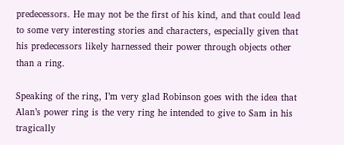predecessors. He may not be the first of his kind, and that could lead to some very interesting stories and characters, especially given that his predecessors likely harnessed their power through objects other than a ring.

Speaking of the ring, I’m very glad Robinson goes with the idea that Alan’s power ring is the very ring he intended to give to Sam in his tragically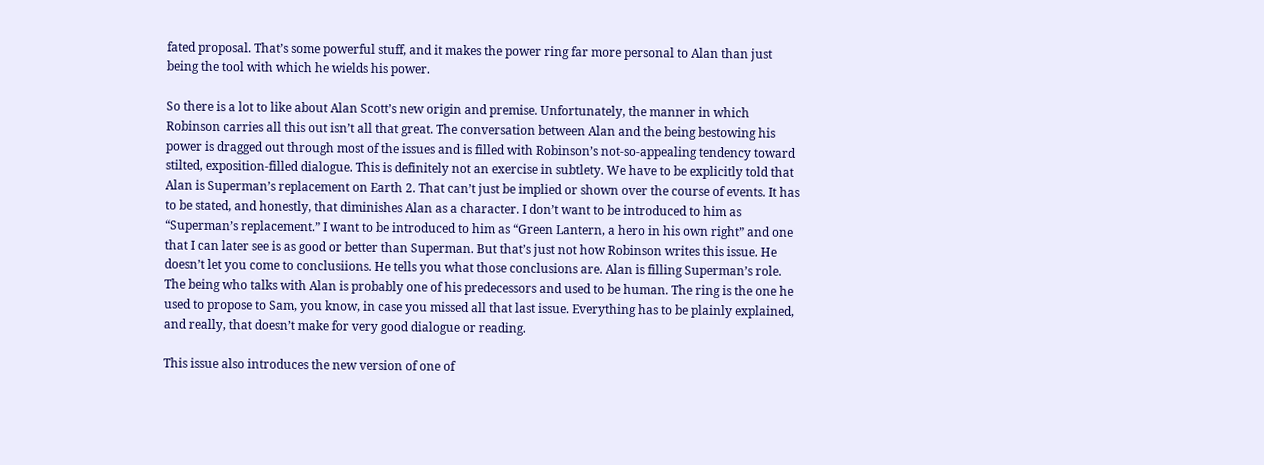fated proposal. That’s some powerful stuff, and it makes the power ring far more personal to Alan than just being the tool with which he wields his power.

So there is a lot to like about Alan Scott’s new origin and premise. Unfortunately, the manner in which Robinson carries all this out isn’t all that great. The conversation between Alan and the being bestowing his power is dragged out through most of the issues and is filled with Robinson’s not-so-appealing tendency toward stilted, exposition-filled dialogue. This is definitely not an exercise in subtlety. We have to be explicitly told that Alan is Superman’s replacement on Earth 2. That can’t just be implied or shown over the course of events. It has to be stated, and honestly, that diminishes Alan as a character. I don’t want to be introduced to him as “Superman’s replacement.” I want to be introduced to him as “Green Lantern, a hero in his own right” and one that I can later see is as good or better than Superman. But that’s just not how Robinson writes this issue. He doesn’t let you come to conclusiions. He tells you what those conclusions are. Alan is filling Superman’s role. The being who talks with Alan is probably one of his predecessors and used to be human. The ring is the one he used to propose to Sam, you know, in case you missed all that last issue. Everything has to be plainly explained, and really, that doesn’t make for very good dialogue or reading.

This issue also introduces the new version of one of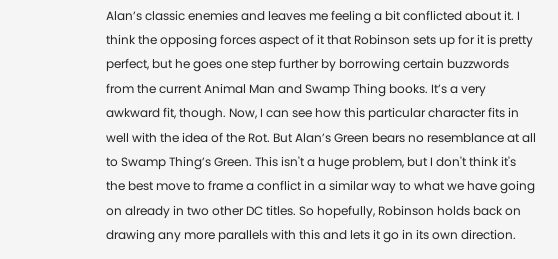Alan’s classic enemies and leaves me feeling a bit conflicted about it. I think the opposing forces aspect of it that Robinson sets up for it is pretty perfect, but he goes one step further by borrowing certain buzzwords from the current Animal Man and Swamp Thing books. It’s a very awkward fit, though. Now, I can see how this particular character fits in well with the idea of the Rot. But Alan’s Green bears no resemblance at all to Swamp Thing’s Green. This isn't a huge problem, but I don't think it's the best move to frame a conflict in a similar way to what we have going on already in two other DC titles. So hopefully, Robinson holds back on drawing any more parallels with this and lets it go in its own direction.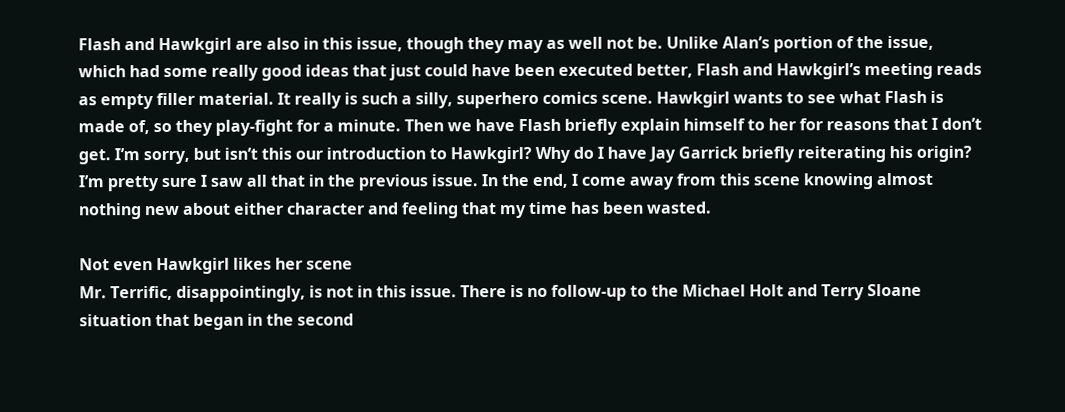Flash and Hawkgirl are also in this issue, though they may as well not be. Unlike Alan’s portion of the issue, which had some really good ideas that just could have been executed better, Flash and Hawkgirl’s meeting reads as empty filler material. It really is such a silly, superhero comics scene. Hawkgirl wants to see what Flash is made of, so they play-fight for a minute. Then we have Flash briefly explain himself to her for reasons that I don’t get. I’m sorry, but isn’t this our introduction to Hawkgirl? Why do I have Jay Garrick briefly reiterating his origin? I’m pretty sure I saw all that in the previous issue. In the end, I come away from this scene knowing almost nothing new about either character and feeling that my time has been wasted.

Not even Hawkgirl likes her scene
Mr. Terrific, disappointingly, is not in this issue. There is no follow-up to the Michael Holt and Terry Sloane situation that began in the second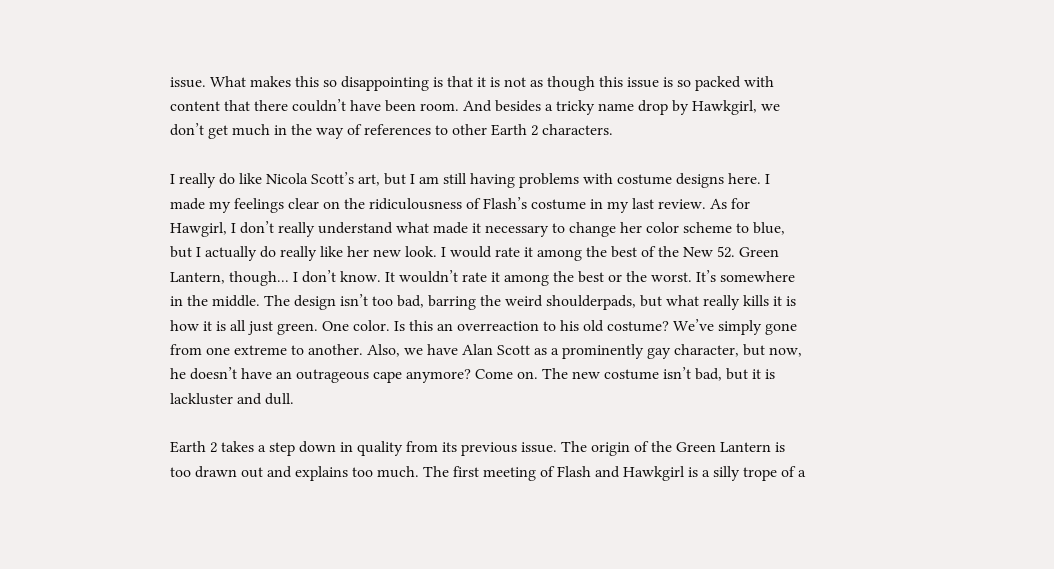issue. What makes this so disappointing is that it is not as though this issue is so packed with content that there couldn’t have been room. And besides a tricky name drop by Hawkgirl, we don’t get much in the way of references to other Earth 2 characters.

I really do like Nicola Scott’s art, but I am still having problems with costume designs here. I made my feelings clear on the ridiculousness of Flash’s costume in my last review. As for Hawgirl, I don’t really understand what made it necessary to change her color scheme to blue, but I actually do really like her new look. I would rate it among the best of the New 52. Green Lantern, though... I don’t know. It wouldn’t rate it among the best or the worst. It’s somewhere in the middle. The design isn’t too bad, barring the weird shoulderpads, but what really kills it is how it is all just green. One color. Is this an overreaction to his old costume? We’ve simply gone from one extreme to another. Also, we have Alan Scott as a prominently gay character, but now, he doesn’t have an outrageous cape anymore? Come on. The new costume isn’t bad, but it is lackluster and dull.

Earth 2 takes a step down in quality from its previous issue. The origin of the Green Lantern is too drawn out and explains too much. The first meeting of Flash and Hawkgirl is a silly trope of a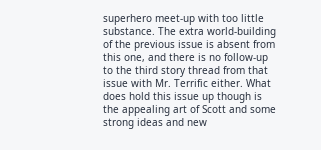superhero meet-up with too little substance. The extra world-building of the previous issue is absent from this one, and there is no follow-up to the third story thread from that issue with Mr. Terrific either. What does hold this issue up though is the appealing art of Scott and some strong ideas and new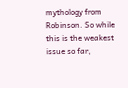mythology from Robinson. So while this is the weakest issue so far,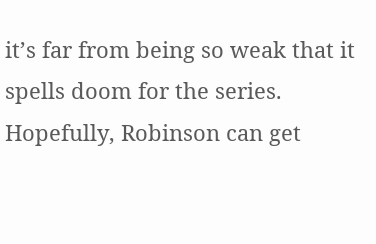it’s far from being so weak that it spells doom for the series. Hopefully, Robinson can get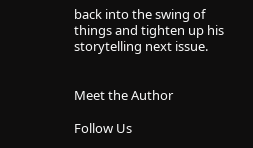back into the swing of things and tighten up his storytelling next issue.


Meet the Author

Follow Us